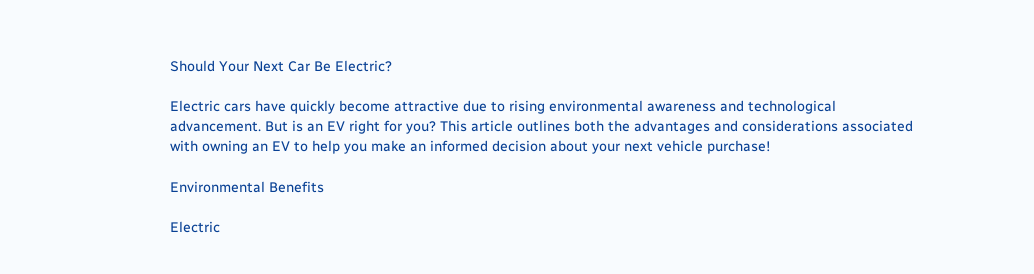Should Your Next Car Be Electric?

Electric cars have quickly become attractive due to rising environmental awareness and technological advancement. But is an EV right for you? This article outlines both the advantages and considerations associated with owning an EV to help you make an informed decision about your next vehicle purchase!

Environmental Benefits

Electric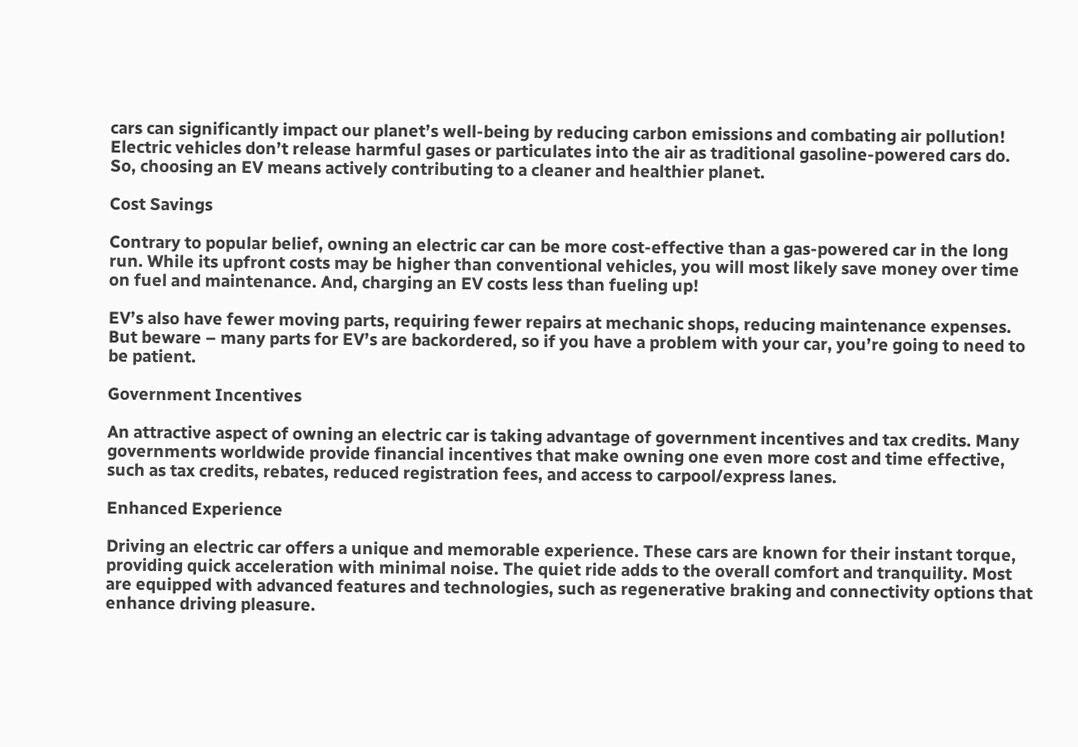cars can significantly impact our planet’s well-being by reducing carbon emissions and combating air pollution! Electric vehicles don’t release harmful gases or particulates into the air as traditional gasoline-powered cars do. So, choosing an EV means actively contributing to a cleaner and healthier planet.

Cost Savings

Contrary to popular belief, owning an electric car can be more cost-effective than a gas-powered car in the long run. While its upfront costs may be higher than conventional vehicles, you will most likely save money over time on fuel and maintenance. And, charging an EV costs less than fueling up!

EV’s also have fewer moving parts, requiring fewer repairs at mechanic shops, reducing maintenance expenses. But beware – many parts for EV’s are backordered, so if you have a problem with your car, you’re going to need to be patient.

Government Incentives

An attractive aspect of owning an electric car is taking advantage of government incentives and tax credits. Many governments worldwide provide financial incentives that make owning one even more cost and time effective, such as tax credits, rebates, reduced registration fees, and access to carpool/express lanes.

Enhanced Experience

Driving an electric car offers a unique and memorable experience. These cars are known for their instant torque, providing quick acceleration with minimal noise. The quiet ride adds to the overall comfort and tranquility. Most are equipped with advanced features and technologies, such as regenerative braking and connectivity options that enhance driving pleasure.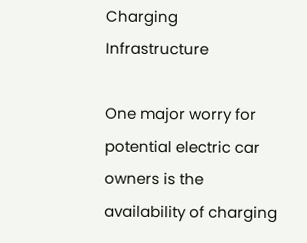Charging Infrastructure

One major worry for potential electric car owners is the availability of charging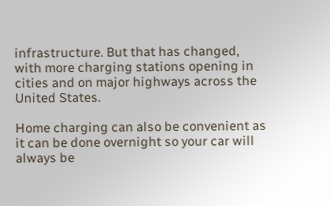infrastructure. But that has changed, with more charging stations opening in cities and on major highways across the United States.

Home charging can also be convenient as it can be done overnight so your car will always be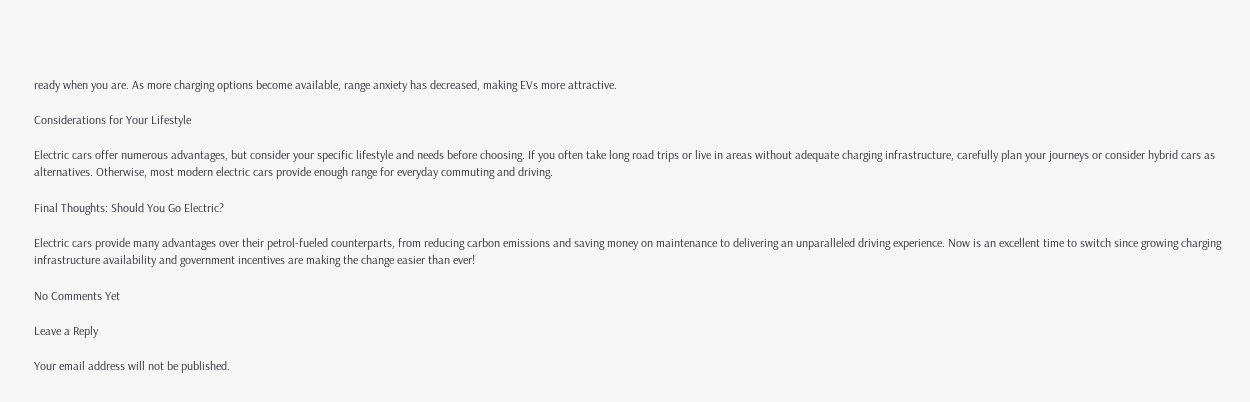ready when you are. As more charging options become available, range anxiety has decreased, making EVs more attractive.

Considerations for Your Lifestyle

Electric cars offer numerous advantages, but consider your specific lifestyle and needs before choosing. If you often take long road trips or live in areas without adequate charging infrastructure, carefully plan your journeys or consider hybrid cars as alternatives. Otherwise, most modern electric cars provide enough range for everyday commuting and driving.

Final Thoughts: Should You Go Electric?

Electric cars provide many advantages over their petrol-fueled counterparts, from reducing carbon emissions and saving money on maintenance to delivering an unparalleled driving experience. Now is an excellent time to switch since growing charging infrastructure availability and government incentives are making the change easier than ever!

No Comments Yet

Leave a Reply

Your email address will not be published.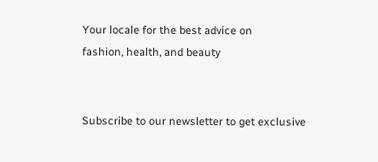Your locale for the best advice on
fashion, health, and beauty


Subscribe to our newsletter to get exclusive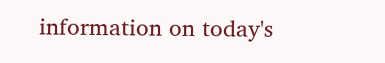information on today's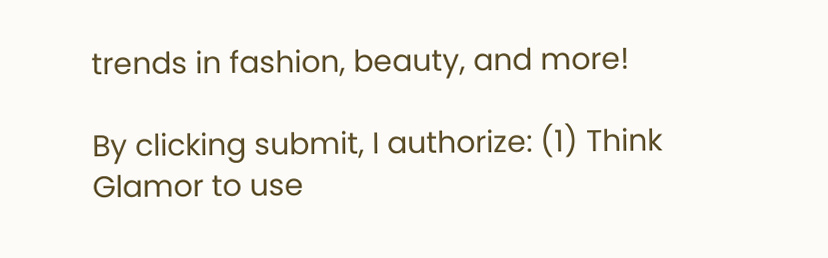trends in fashion, beauty, and more!

By clicking submit, I authorize: (1) Think Glamor to use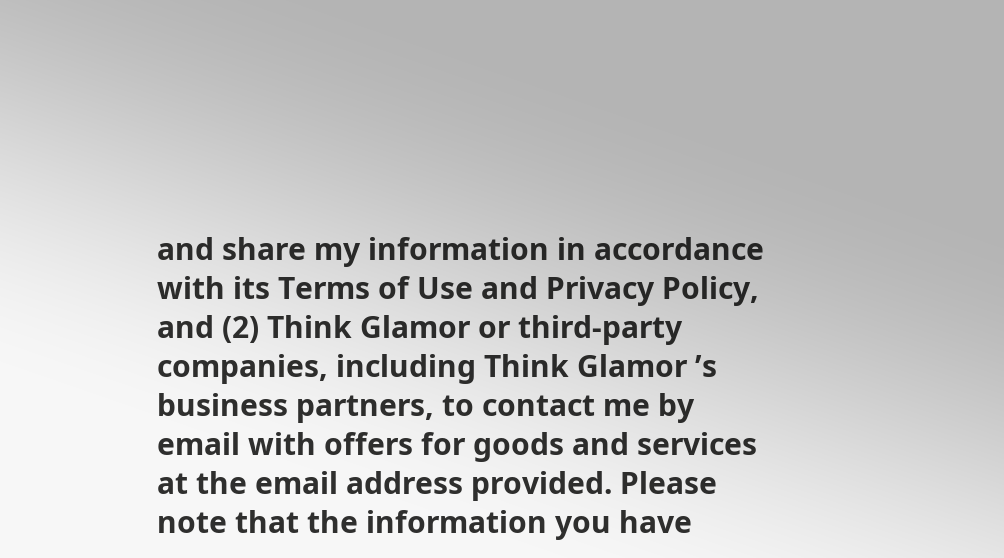and share my information in accordance with its Terms of Use and Privacy Policy, and (2) Think Glamor or third-party companies, including Think Glamor ’s business partners, to contact me by email with offers for goods and services at the email address provided. Please note that the information you have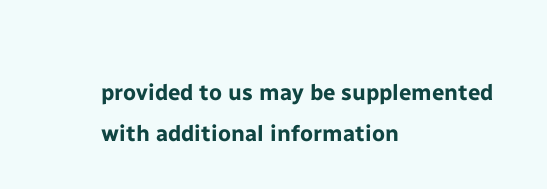provided to us may be supplemented with additional information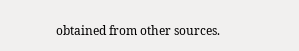obtained from other sources.